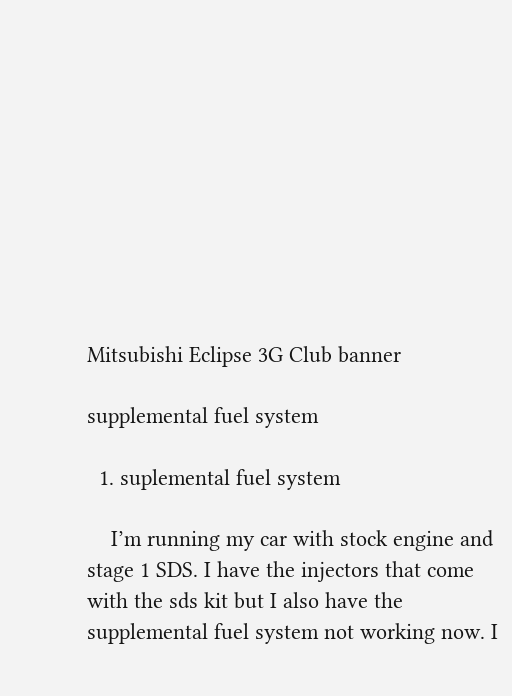Mitsubishi Eclipse 3G Club banner

supplemental fuel system

  1. suplemental fuel system

    I’m running my car with stock engine and stage 1 SDS. I have the injectors that come with the sds kit but I also have the supplemental fuel system not working now. I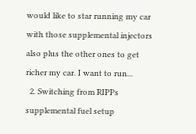would like to star running my car with those supplemental injectors also plus the other ones to get richer my car. I want to run...
  2. Switching from RIPPs supplemental fuel setup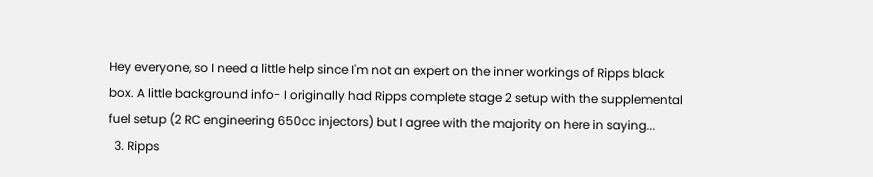Hey everyone, so I need a little help since I'm not an expert on the inner workings of Ripps black box. A little background info- I originally had Ripps complete stage 2 setup with the supplemental fuel setup (2 RC engineering 650cc injectors) but I agree with the majority on here in saying...
  3. Ripps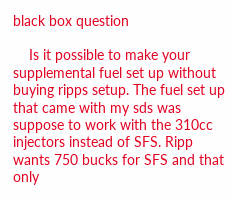black box question

    Is it possible to make your supplemental fuel set up without buying ripps setup. The fuel set up that came with my sds was suppose to work with the 310cc injectors instead of SFS. Ripp wants 750 bucks for SFS and that only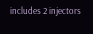includes 2 injectors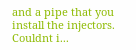and a pipe that you install the injectors. Couldnt i...